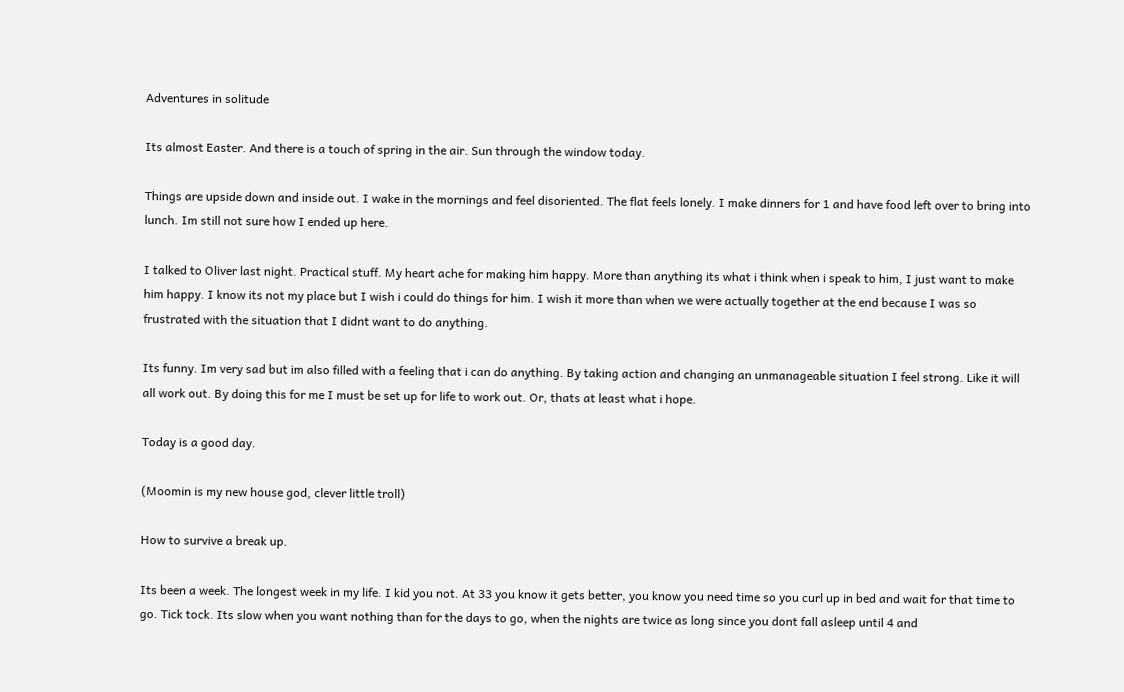Adventures in solitude

Its almost Easter. And there is a touch of spring in the air. Sun through the window today.

Things are upside down and inside out. I wake in the mornings and feel disoriented. The flat feels lonely. I make dinners for 1 and have food left over to bring into lunch. Im still not sure how I ended up here.

I talked to Oliver last night. Practical stuff. My heart ache for making him happy. More than anything its what i think when i speak to him, I just want to make him happy. I know its not my place but I wish i could do things for him. I wish it more than when we were actually together at the end because I was so frustrated with the situation that I didnt want to do anything.

Its funny. Im very sad but im also filled with a feeling that i can do anything. By taking action and changing an unmanageable situation I feel strong. Like it will all work out. By doing this for me I must be set up for life to work out. Or, thats at least what i hope.

Today is a good day.

(Moomin is my new house god, clever little troll)

How to survive a break up.

Its been a week. The longest week in my life. I kid you not. At 33 you know it gets better, you know you need time so you curl up in bed and wait for that time to go. Tick tock. Its slow when you want nothing than for the days to go, when the nights are twice as long since you dont fall asleep until 4 and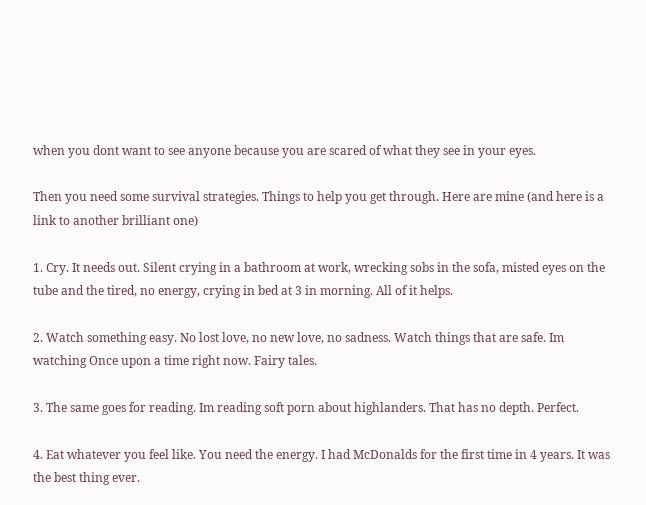when you dont want to see anyone because you are scared of what they see in your eyes.

Then you need some survival strategies. Things to help you get through. Here are mine (and here is a link to another brilliant one)

1. Cry. It needs out. Silent crying in a bathroom at work, wrecking sobs in the sofa, misted eyes on the tube and the tired, no energy, crying in bed at 3 in morning. All of it helps.

2. Watch something easy. No lost love, no new love, no sadness. Watch things that are safe. Im watching Once upon a time right now. Fairy tales.

3. The same goes for reading. Im reading soft porn about highlanders. That has no depth. Perfect.

4. Eat whatever you feel like. You need the energy. I had McDonalds for the first time in 4 years. It was the best thing ever.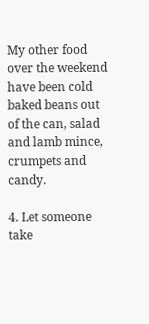My other food over the weekend have been cold baked beans out of the can, salad and lamb mince, crumpets and candy.

4. Let someone take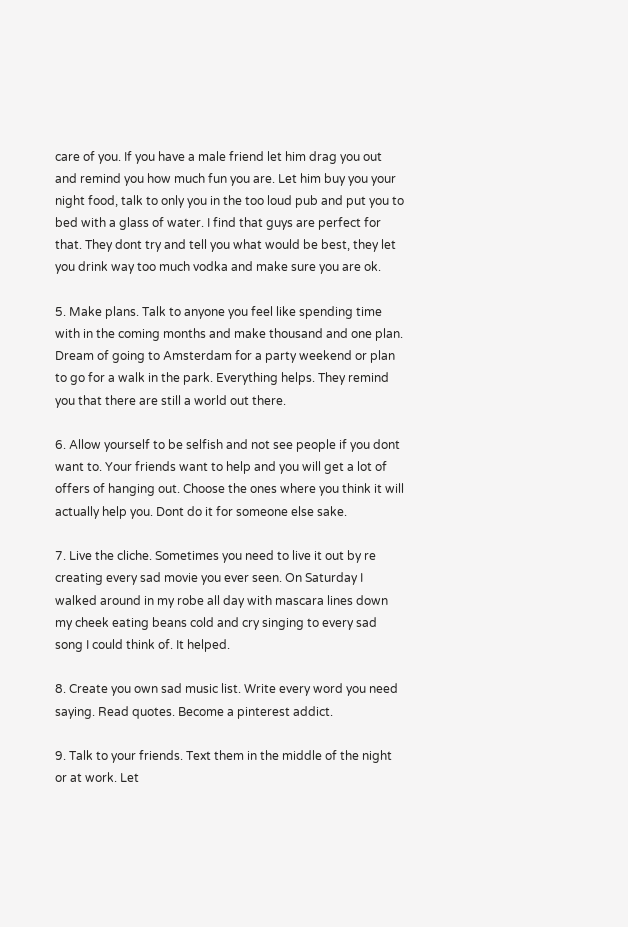care of you. If you have a male friend let him drag you out and remind you how much fun you are. Let him buy you your night food, talk to only you in the too loud pub and put you to bed with a glass of water. I find that guys are perfect for that. They dont try and tell you what would be best, they let you drink way too much vodka and make sure you are ok.

5. Make plans. Talk to anyone you feel like spending time with in the coming months and make thousand and one plan. Dream of going to Amsterdam for a party weekend or plan to go for a walk in the park. Everything helps. They remind you that there are still a world out there.

6. Allow yourself to be selfish and not see people if you dont want to. Your friends want to help and you will get a lot of offers of hanging out. Choose the ones where you think it will actually help you. Dont do it for someone else sake.

7. Live the cliche. Sometimes you need to live it out by re creating every sad movie you ever seen. On Saturday I walked around in my robe all day with mascara lines down my cheek eating beans cold and cry singing to every sad song I could think of. It helped.

8. Create you own sad music list. Write every word you need saying. Read quotes. Become a pinterest addict.

9. Talk to your friends. Text them in the middle of the night or at work. Let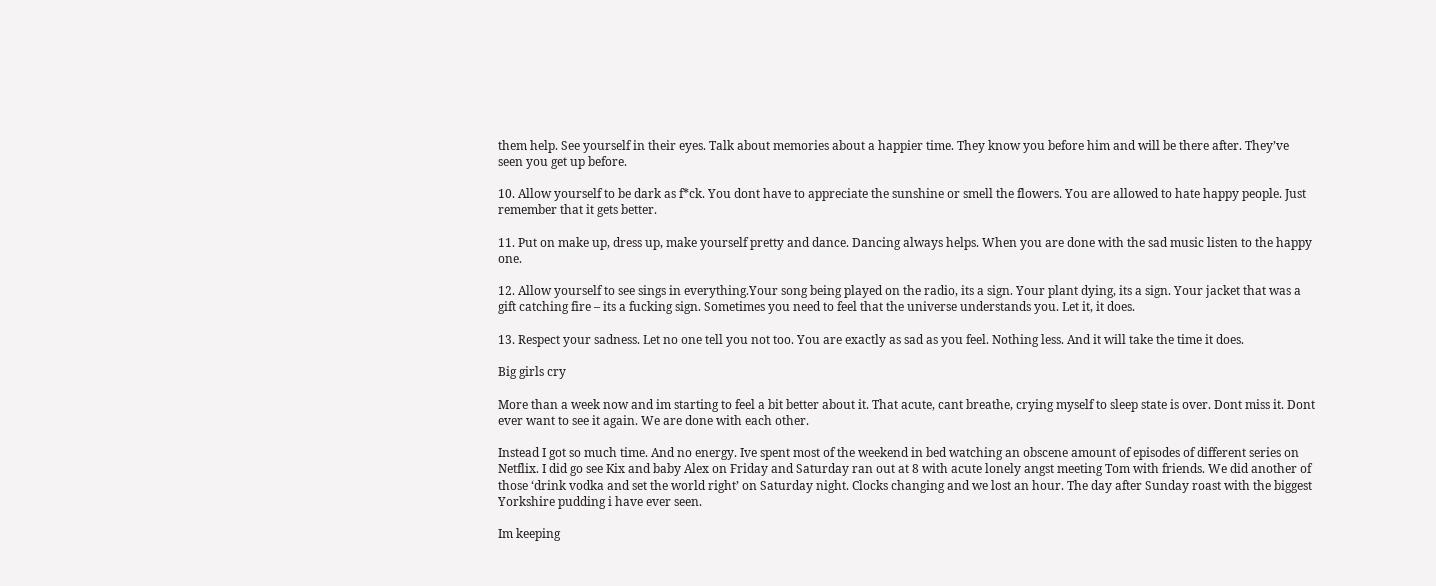them help. See yourself in their eyes. Talk about memories about a happier time. They know you before him and will be there after. They’ve seen you get up before.

10. Allow yourself to be dark as f*ck. You dont have to appreciate the sunshine or smell the flowers. You are allowed to hate happy people. Just remember that it gets better.

11. Put on make up, dress up, make yourself pretty and dance. Dancing always helps. When you are done with the sad music listen to the happy one.

12. Allow yourself to see sings in everything.Your song being played on the radio, its a sign. Your plant dying, its a sign. Your jacket that was a gift catching fire – its a fucking sign. Sometimes you need to feel that the universe understands you. Let it, it does.

13. Respect your sadness. Let no one tell you not too. You are exactly as sad as you feel. Nothing less. And it will take the time it does.

Big girls cry

More than a week now and im starting to feel a bit better about it. That acute, cant breathe, crying myself to sleep state is over. Dont miss it. Dont ever want to see it again. We are done with each other.

Instead I got so much time. And no energy. Ive spent most of the weekend in bed watching an obscene amount of episodes of different series on Netflix. I did go see Kix and baby Alex on Friday and Saturday ran out at 8 with acute lonely angst meeting Tom with friends. We did another of those ‘drink vodka and set the world right’ on Saturday night. Clocks changing and we lost an hour. The day after Sunday roast with the biggest Yorkshire pudding i have ever seen.

Im keeping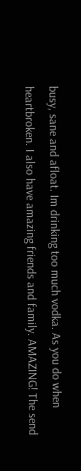busy, sane and afloat. Im drinking too much vodka. As you do when heartbroken. I also have amazing friends and family. AMAZING! The send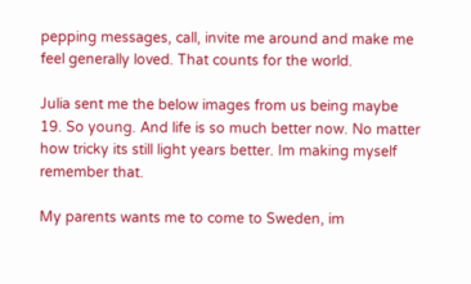pepping messages, call, invite me around and make me feel generally loved. That counts for the world.

Julia sent me the below images from us being maybe 19. So young. And life is so much better now. No matter how tricky its still light years better. Im making myself remember that.

My parents wants me to come to Sweden, im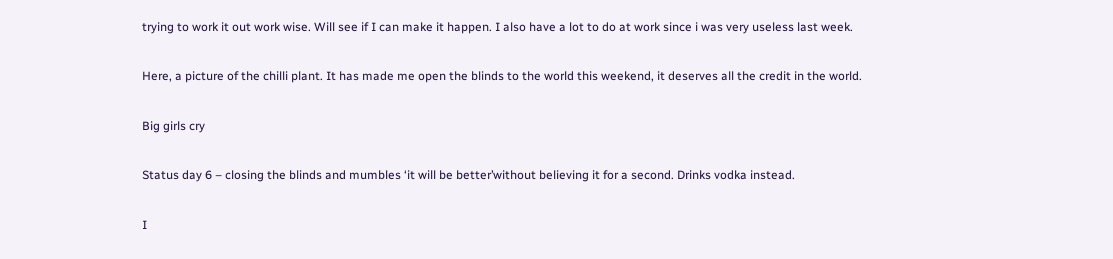trying to work it out work wise. Will see if I can make it happen. I also have a lot to do at work since i was very useless last week.

Here, a picture of the chilli plant. It has made me open the blinds to the world this weekend, it deserves all the credit in the world.

Big girls cry

Status day 6 – closing the blinds and mumbles ‘it will be better’without believing it for a second. Drinks vodka instead.

I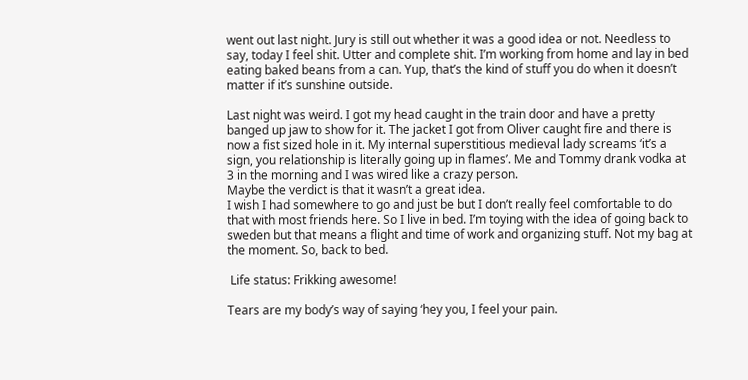went out last night. Jury is still out whether it was a good idea or not. Needless to say, today I feel shit. Utter and complete shit. I’m working from home and lay in bed eating baked beans from a can. Yup, that’s the kind of stuff you do when it doesn’t matter if it’s sunshine outside.

Last night was weird. I got my head caught in the train door and have a pretty banged up jaw to show for it. The jacket I got from Oliver caught fire and there is now a fist sized hole in it. My internal superstitious medieval lady screams ‘it’s a sign, you relationship is literally going up in flames’. Me and Tommy drank vodka at 3 in the morning and I was wired like a crazy person.
Maybe the verdict is that it wasn’t a great idea.
I wish I had somewhere to go and just be but I don’t really feel comfortable to do that with most friends here. So I live in bed. I’m toying with the idea of going back to sweden but that means a flight and time of work and organizing stuff. Not my bag at the moment. So, back to bed.

 Life status: Frikking awesome!

Tears are my body’s way of saying ‘hey you, I feel your pain.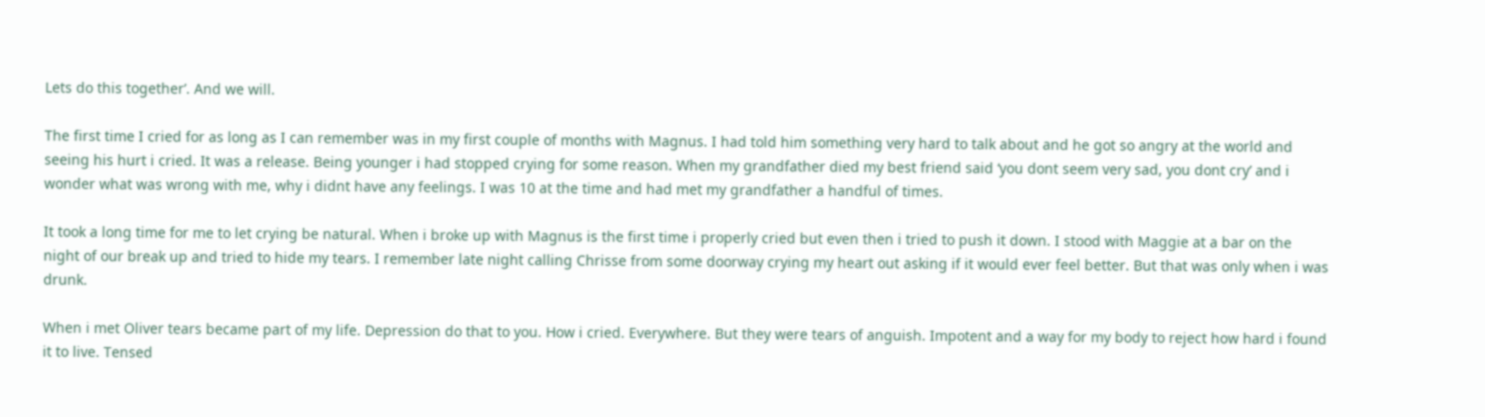Lets do this together’. And we will.

The first time I cried for as long as I can remember was in my first couple of months with Magnus. I had told him something very hard to talk about and he got so angry at the world and seeing his hurt i cried. It was a release. Being younger i had stopped crying for some reason. When my grandfather died my best friend said ‘you dont seem very sad, you dont cry’ and i wonder what was wrong with me, why i didnt have any feelings. I was 10 at the time and had met my grandfather a handful of times.

It took a long time for me to let crying be natural. When i broke up with Magnus is the first time i properly cried but even then i tried to push it down. I stood with Maggie at a bar on the night of our break up and tried to hide my tears. I remember late night calling Chrisse from some doorway crying my heart out asking if it would ever feel better. But that was only when i was drunk.

When i met Oliver tears became part of my life. Depression do that to you. How i cried. Everywhere. But they were tears of anguish. Impotent and a way for my body to reject how hard i found it to live. Tensed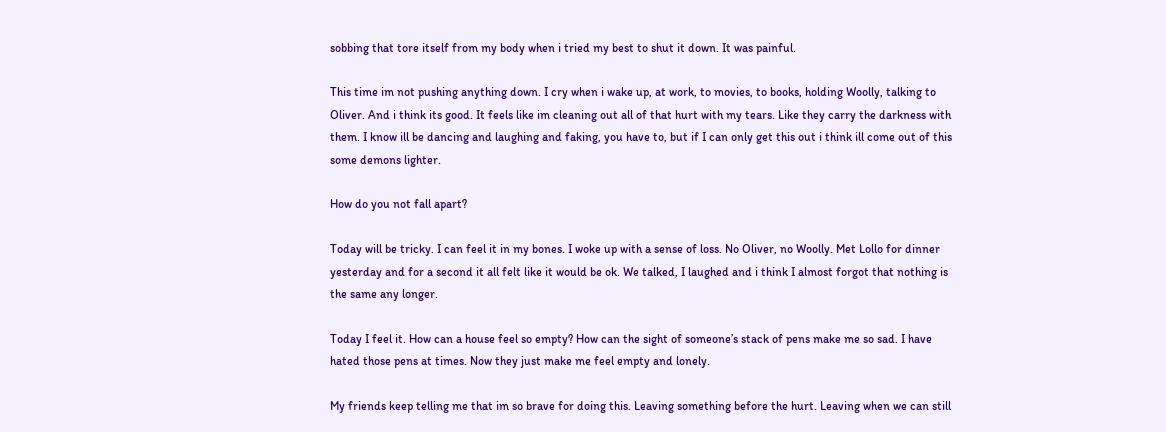sobbing that tore itself from my body when i tried my best to shut it down. It was painful.

This time im not pushing anything down. I cry when i wake up, at work, to movies, to books, holding Woolly, talking to Oliver. And i think its good. It feels like im cleaning out all of that hurt with my tears. Like they carry the darkness with them. I know ill be dancing and laughing and faking, you have to, but if I can only get this out i think ill come out of this some demons lighter.

How do you not fall apart?

Today will be tricky. I can feel it in my bones. I woke up with a sense of loss. No Oliver, no Woolly. Met Lollo for dinner yesterday and for a second it all felt like it would be ok. We talked, I laughed and i think I almost forgot that nothing is the same any longer.

Today I feel it. How can a house feel so empty? How can the sight of someone’s stack of pens make me so sad. I have hated those pens at times. Now they just make me feel empty and lonely.

My friends keep telling me that im so brave for doing this. Leaving something before the hurt. Leaving when we can still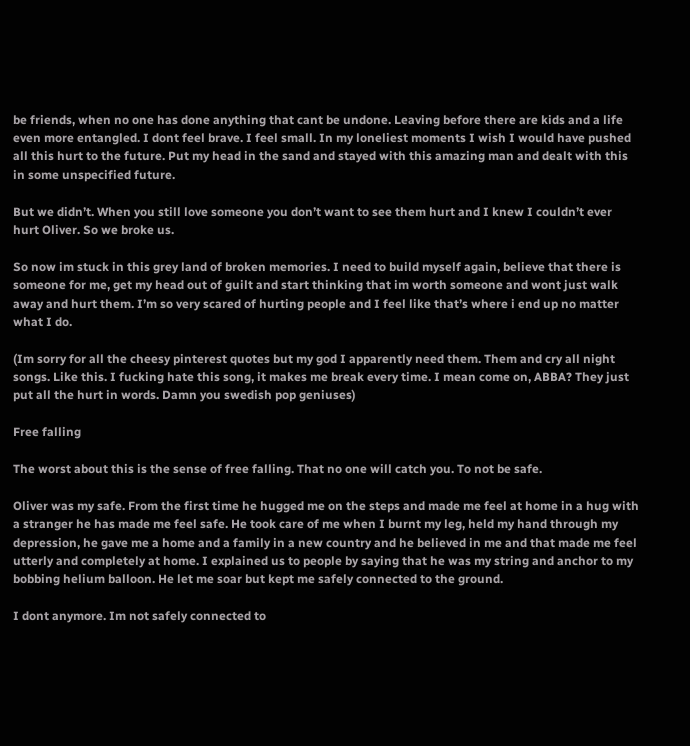be friends, when no one has done anything that cant be undone. Leaving before there are kids and a life even more entangled. I dont feel brave. I feel small. In my loneliest moments I wish I would have pushed all this hurt to the future. Put my head in the sand and stayed with this amazing man and dealt with this in some unspecified future.

But we didn’t. When you still love someone you don’t want to see them hurt and I knew I couldn’t ever hurt Oliver. So we broke us.

So now im stuck in this grey land of broken memories. I need to build myself again, believe that there is someone for me, get my head out of guilt and start thinking that im worth someone and wont just walk away and hurt them. I’m so very scared of hurting people and I feel like that’s where i end up no matter what I do.

(Im sorry for all the cheesy pinterest quotes but my god I apparently need them. Them and cry all night songs. Like this. I fucking hate this song, it makes me break every time. I mean come on, ABBA? They just put all the hurt in words. Damn you swedish pop geniuses)

Free falling

The worst about this is the sense of free falling. That no one will catch you. To not be safe.

Oliver was my safe. From the first time he hugged me on the steps and made me feel at home in a hug with a stranger he has made me feel safe. He took care of me when I burnt my leg, held my hand through my depression, he gave me a home and a family in a new country and he believed in me and that made me feel utterly and completely at home. I explained us to people by saying that he was my string and anchor to my bobbing helium balloon. He let me soar but kept me safely connected to the ground.

I dont anymore. Im not safely connected to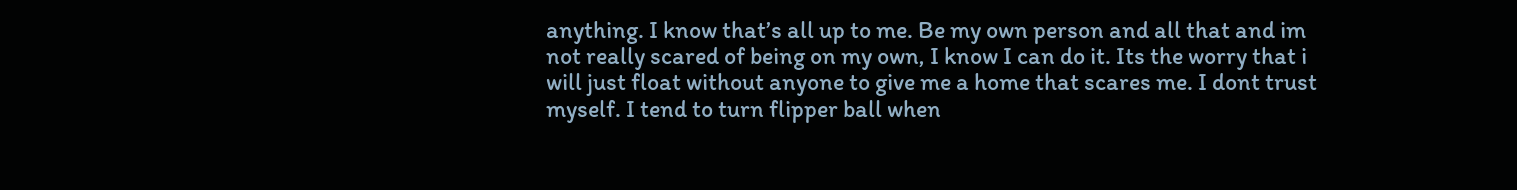anything. I know that’s all up to me. Be my own person and all that and im not really scared of being on my own, I know I can do it. Its the worry that i will just float without anyone to give me a home that scares me. I dont trust myself. I tend to turn flipper ball when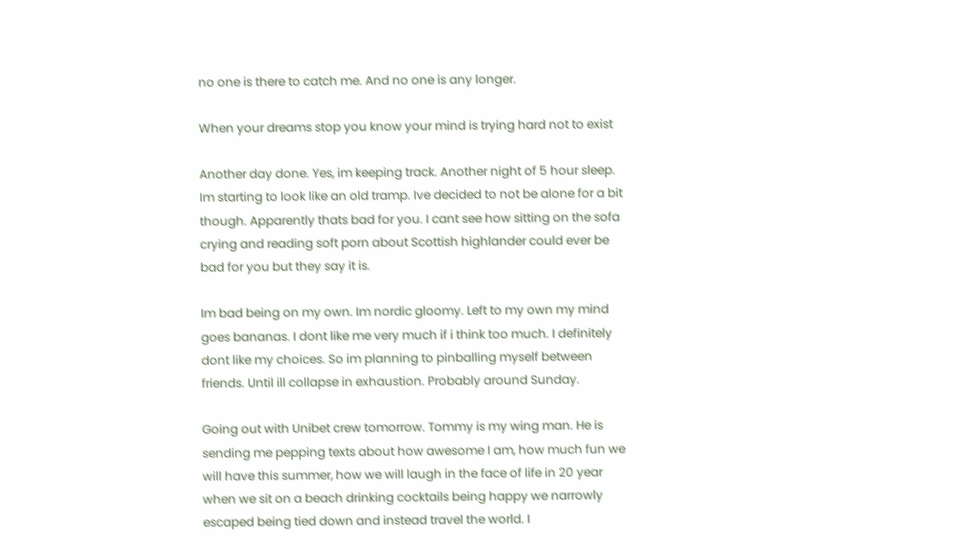no one is there to catch me. And no one is any longer.

When your dreams stop you know your mind is trying hard not to exist

Another day done. Yes, im keeping track. Another night of 5 hour sleep. Im starting to look like an old tramp. Ive decided to not be alone for a bit though. Apparently thats bad for you. I cant see how sitting on the sofa crying and reading soft porn about Scottish highlander could ever be bad for you but they say it is.

Im bad being on my own. Im nordic gloomy. Left to my own my mind goes bananas. I dont like me very much if i think too much. I definitely dont like my choices. So im planning to pinballing myself between friends. Until ill collapse in exhaustion. Probably around Sunday.

Going out with Unibet crew tomorrow. Tommy is my wing man. He is sending me pepping texts about how awesome I am, how much fun we will have this summer, how we will laugh in the face of life in 20 year when we sit on a beach drinking cocktails being happy we narrowly escaped being tied down and instead travel the world. I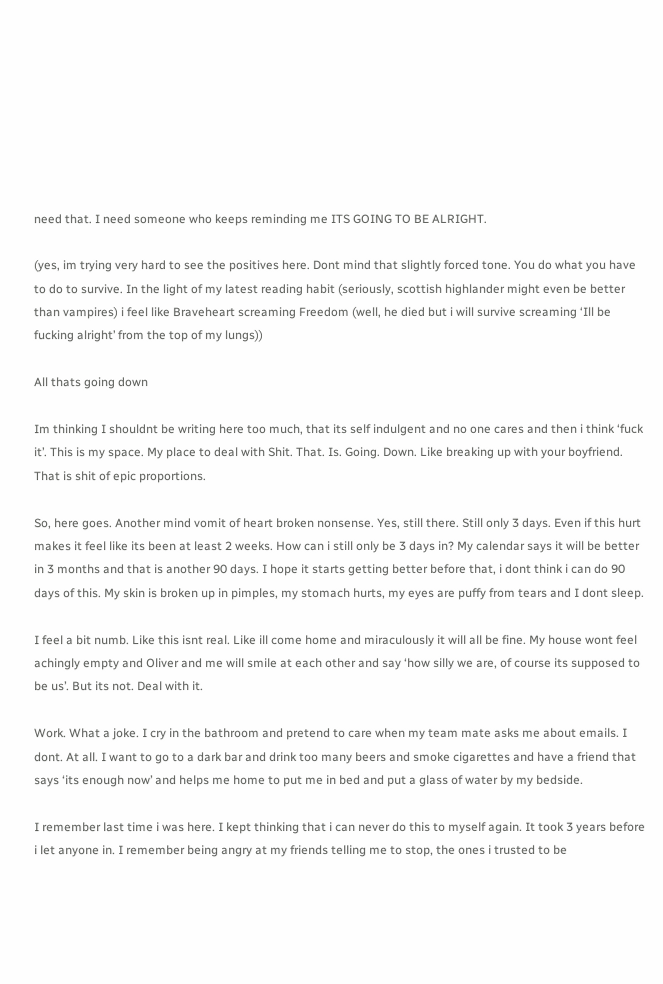need that. I need someone who keeps reminding me ITS GOING TO BE ALRIGHT.

(yes, im trying very hard to see the positives here. Dont mind that slightly forced tone. You do what you have to do to survive. In the light of my latest reading habit (seriously, scottish highlander might even be better than vampires) i feel like Braveheart screaming Freedom (well, he died but i will survive screaming ‘Ill be fucking alright’ from the top of my lungs))

All thats going down

Im thinking I shouldnt be writing here too much, that its self indulgent and no one cares and then i think ‘fuck it’. This is my space. My place to deal with Shit. That. Is. Going. Down. Like breaking up with your boyfriend. That is shit of epic proportions.

So, here goes. Another mind vomit of heart broken nonsense. Yes, still there. Still only 3 days. Even if this hurt makes it feel like its been at least 2 weeks. How can i still only be 3 days in? My calendar says it will be better in 3 months and that is another 90 days. I hope it starts getting better before that, i dont think i can do 90 days of this. My skin is broken up in pimples, my stomach hurts, my eyes are puffy from tears and I dont sleep.

I feel a bit numb. Like this isnt real. Like ill come home and miraculously it will all be fine. My house wont feel achingly empty and Oliver and me will smile at each other and say ‘how silly we are, of course its supposed to be us’. But its not. Deal with it.

Work. What a joke. I cry in the bathroom and pretend to care when my team mate asks me about emails. I dont. At all. I want to go to a dark bar and drink too many beers and smoke cigarettes and have a friend that says ‘its enough now’ and helps me home to put me in bed and put a glass of water by my bedside.

I remember last time i was here. I kept thinking that i can never do this to myself again. It took 3 years before i let anyone in. I remember being angry at my friends telling me to stop, the ones i trusted to be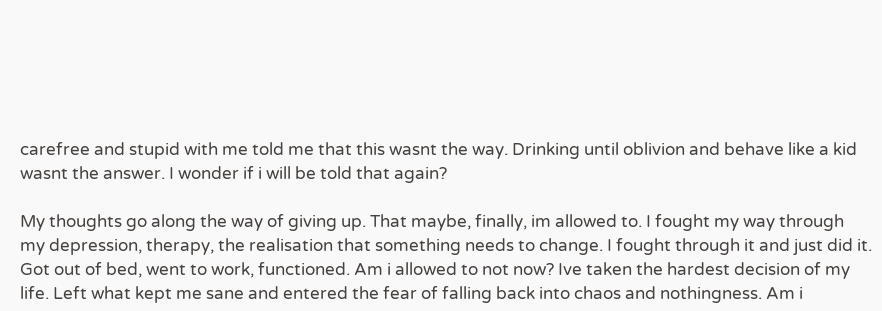carefree and stupid with me told me that this wasnt the way. Drinking until oblivion and behave like a kid wasnt the answer. I wonder if i will be told that again?

My thoughts go along the way of giving up. That maybe, finally, im allowed to. I fought my way through my depression, therapy, the realisation that something needs to change. I fought through it and just did it. Got out of bed, went to work, functioned. Am i allowed to not now? Ive taken the hardest decision of my life. Left what kept me sane and entered the fear of falling back into chaos and nothingness. Am i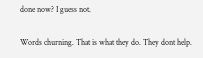done now? I guess not.

Words churning. That is what they do. They dont help.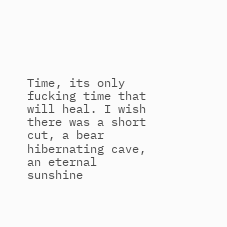Time, its only fucking time that will heal. I wish there was a short cut, a bear hibernating cave, an eternal sunshine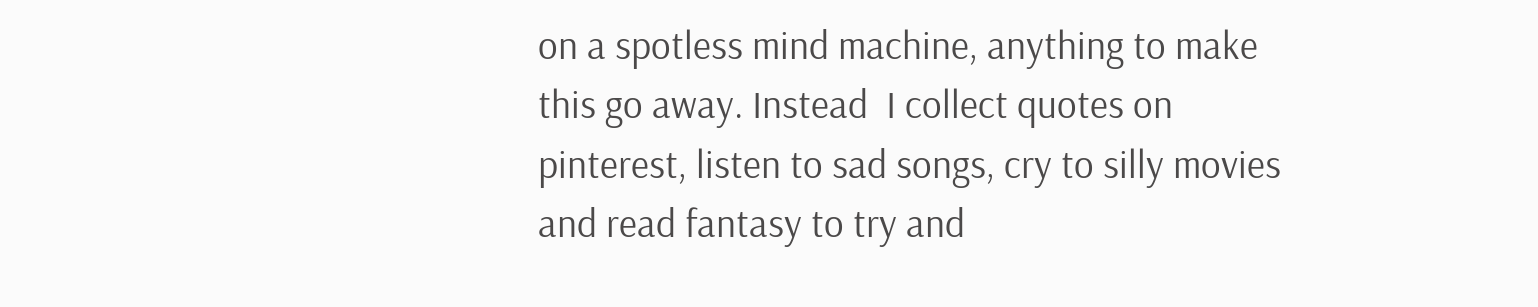on a spotless mind machine, anything to make this go away. Instead  I collect quotes on pinterest, listen to sad songs, cry to silly movies and read fantasy to try and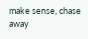make sense, chase away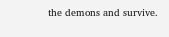the demons and survive.